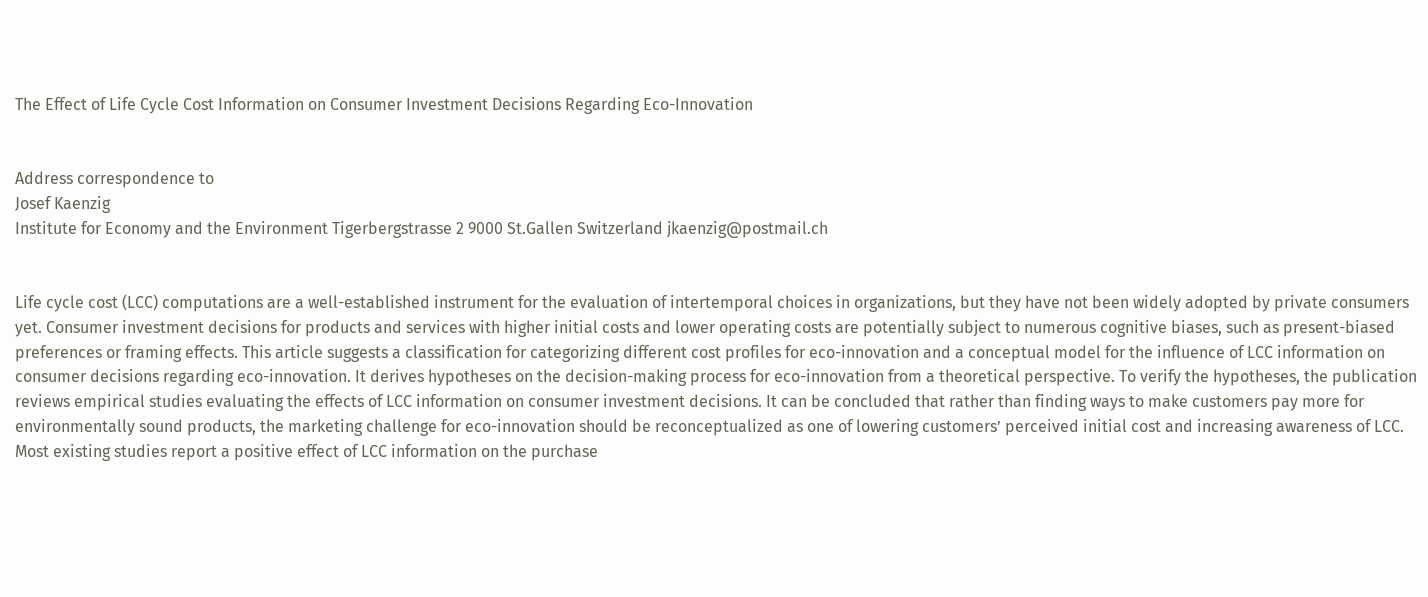The Effect of Life Cycle Cost Information on Consumer Investment Decisions Regarding Eco-Innovation


Address correspondence to
Josef Kaenzig
Institute for Economy and the Environment Tigerbergstrasse 2 9000 St.Gallen Switzerland jkaenzig@postmail.ch


Life cycle cost (LCC) computations are a well-established instrument for the evaluation of intertemporal choices in organizations, but they have not been widely adopted by private consumers yet. Consumer investment decisions for products and services with higher initial costs and lower operating costs are potentially subject to numerous cognitive biases, such as present-biased preferences or framing effects. This article suggests a classification for categorizing different cost profiles for eco-innovation and a conceptual model for the influence of LCC information on consumer decisions regarding eco-innovation. It derives hypotheses on the decision-making process for eco-innovation from a theoretical perspective. To verify the hypotheses, the publication reviews empirical studies evaluating the effects of LCC information on consumer investment decisions. It can be concluded that rather than finding ways to make customers pay more for environmentally sound products, the marketing challenge for eco-innovation should be reconceptualized as one of lowering customers’ perceived initial cost and increasing awareness of LCC. Most existing studies report a positive effect of LCC information on the purchase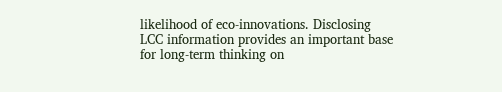likelihood of eco-innovations. Disclosing LCC information provides an important base for long-term thinking on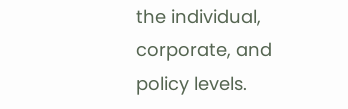the individual, corporate, and policy levels.